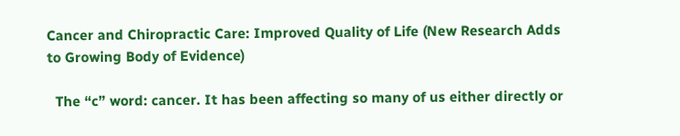Cancer and Chiropractic Care: Improved Quality of Life (New Research Adds to Growing Body of Evidence)

  The “c” word: cancer. It has been affecting so many of us either directly or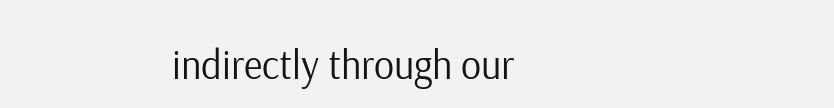indirectly through our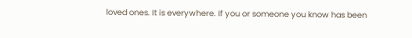loved ones. It is everywhere. If you or someone you know has been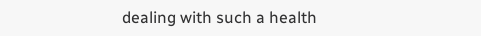dealing with such a health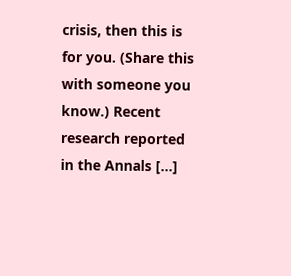crisis, then this is for you. (Share this with someone you know.) Recent research reported in the Annals […]